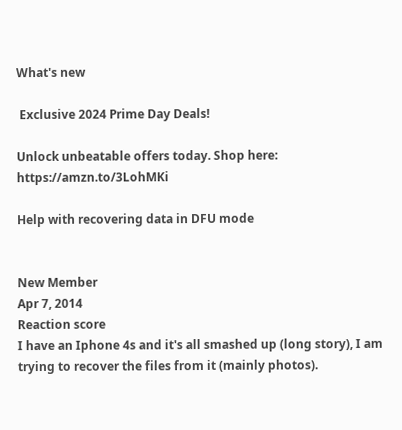What's new

 Exclusive 2024 Prime Day Deals!

Unlock unbeatable offers today. Shop here: https://amzn.to/3LohMKi

Help with recovering data in DFU mode


New Member
Apr 7, 2014
Reaction score
I have an Iphone 4s and it's all smashed up (long story), I am trying to recover the files from it (mainly photos).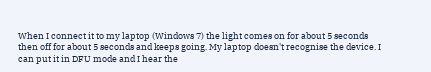When I connect it to my laptop (Windows 7) the light comes on for about 5 seconds then off for about 5 seconds and keeps going. My laptop doesn't recognise the device. I can put it in DFU mode and I hear the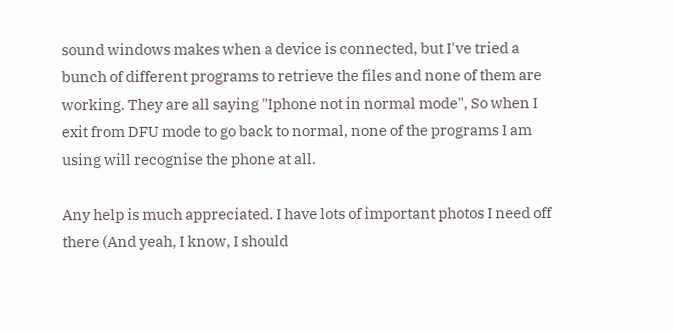sound windows makes when a device is connected, but I've tried a bunch of different programs to retrieve the files and none of them are working. They are all saying "Iphone not in normal mode", So when I exit from DFU mode to go back to normal, none of the programs I am using will recognise the phone at all.

Any help is much appreciated. I have lots of important photos I need off there (And yeah, I know, I should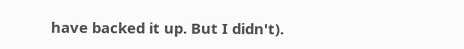have backed it up. But I didn't).